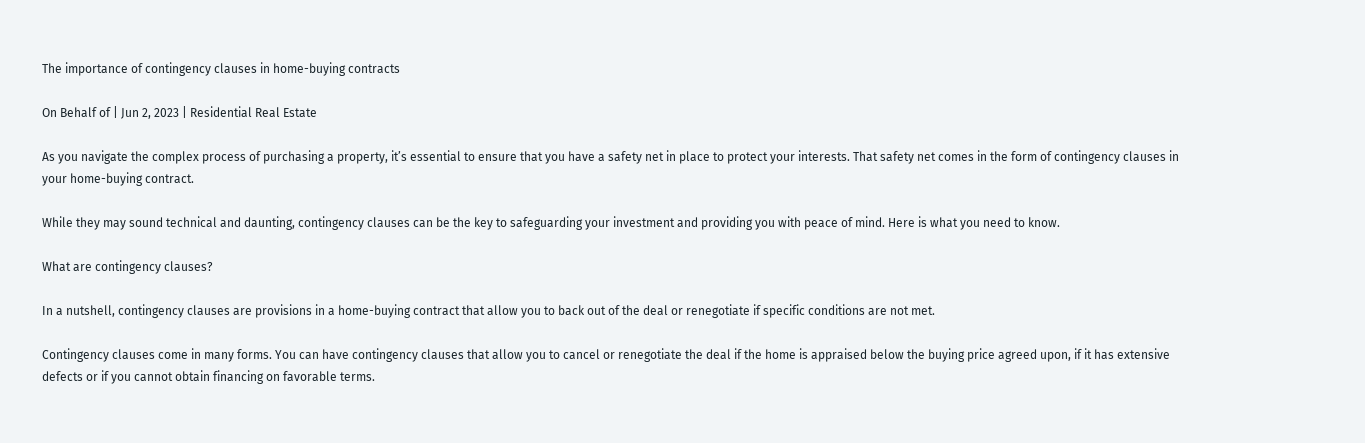The importance of contingency clauses in home-buying contracts

On Behalf of | Jun 2, 2023 | Residential Real Estate

As you navigate the complex process of purchasing a property, it’s essential to ensure that you have a safety net in place to protect your interests. That safety net comes in the form of contingency clauses in your home-buying contract.

While they may sound technical and daunting, contingency clauses can be the key to safeguarding your investment and providing you with peace of mind. Here is what you need to know.

What are contingency clauses?

In a nutshell, contingency clauses are provisions in a home-buying contract that allow you to back out of the deal or renegotiate if specific conditions are not met.

Contingency clauses come in many forms. You can have contingency clauses that allow you to cancel or renegotiate the deal if the home is appraised below the buying price agreed upon, if it has extensive defects or if you cannot obtain financing on favorable terms.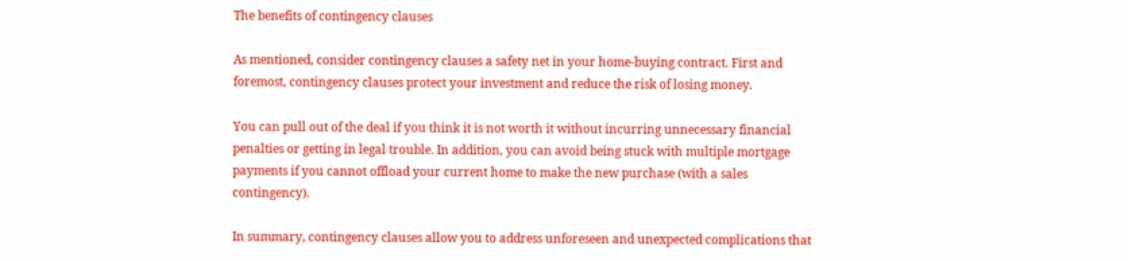The benefits of contingency clauses

As mentioned, consider contingency clauses a safety net in your home-buying contract. First and foremost, contingency clauses protect your investment and reduce the risk of losing money.

You can pull out of the deal if you think it is not worth it without incurring unnecessary financial penalties or getting in legal trouble. In addition, you can avoid being stuck with multiple mortgage payments if you cannot offload your current home to make the new purchase (with a sales contingency).

In summary, contingency clauses allow you to address unforeseen and unexpected complications that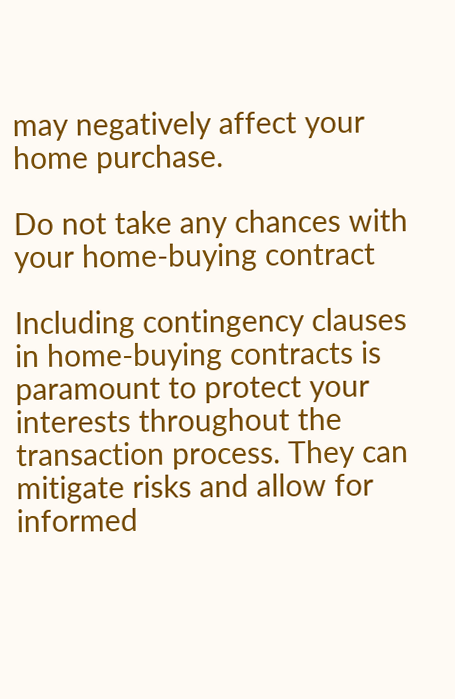may negatively affect your home purchase.

Do not take any chances with your home-buying contract

Including contingency clauses in home-buying contracts is paramount to protect your interests throughout the transaction process. They can mitigate risks and allow for informed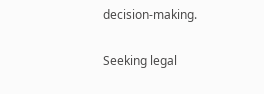decision-making.

Seeking legal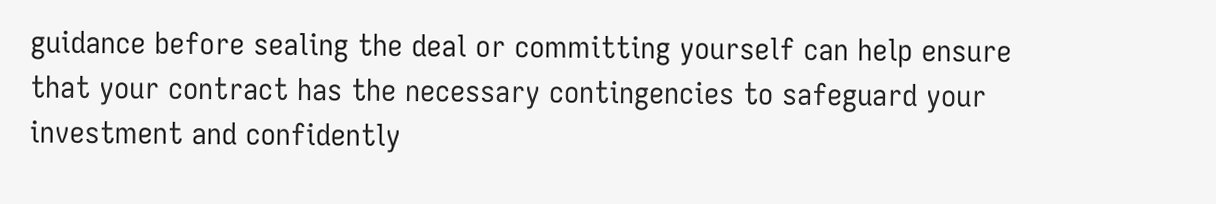guidance before sealing the deal or committing yourself can help ensure that your contract has the necessary contingencies to safeguard your investment and confidently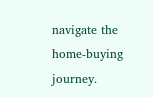navigate the home-buying journey.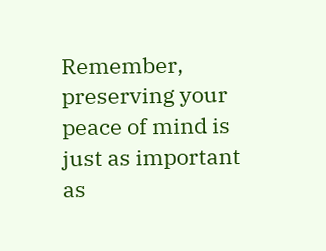Remember, preserving your peace of mind is just as important as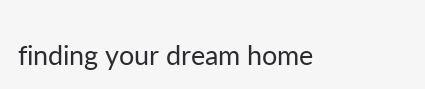finding your dream home